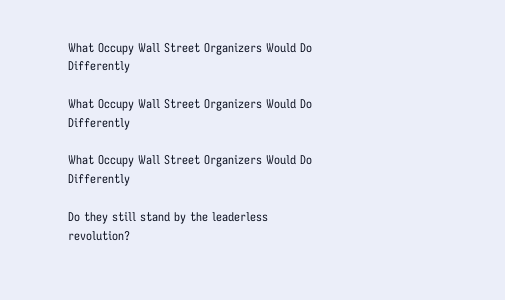What Occupy Wall Street Organizers Would Do Differently

What Occupy Wall Street Organizers Would Do Differently

What Occupy Wall Street Organizers Would Do Differently

Do they still stand by the leaderless revolution?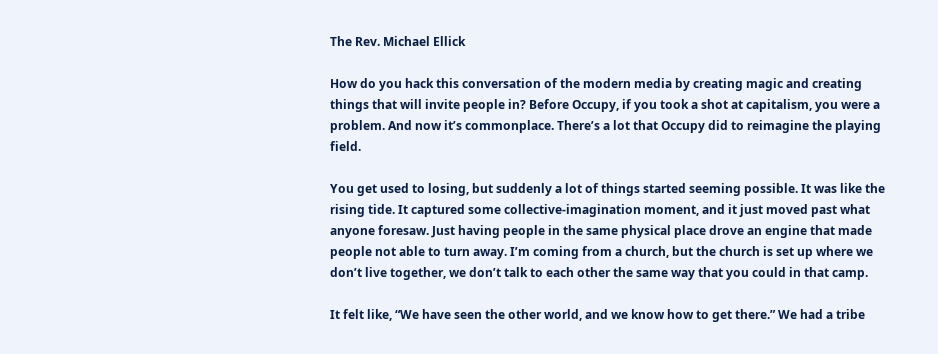The Rev. Michael Ellick

How do you hack this conversation of the modern media by creating magic and creating things that will invite people in? Before Occupy, if you took a shot at capitalism, you were a problem. And now it’s commonplace. There’s a lot that Occupy did to reimagine the playing field.

You get used to losing, but suddenly a lot of things started seeming possible. It was like the rising tide. It captured some collective-imagination moment, and it just moved past what anyone foresaw. Just having people in the same physical place drove an engine that made people not able to turn away. I’m coming from a church, but the church is set up where we don’t live together, we don’t talk to each other the same way that you could in that camp.

It felt like, “We have seen the other world, and we know how to get there.” We had a tribe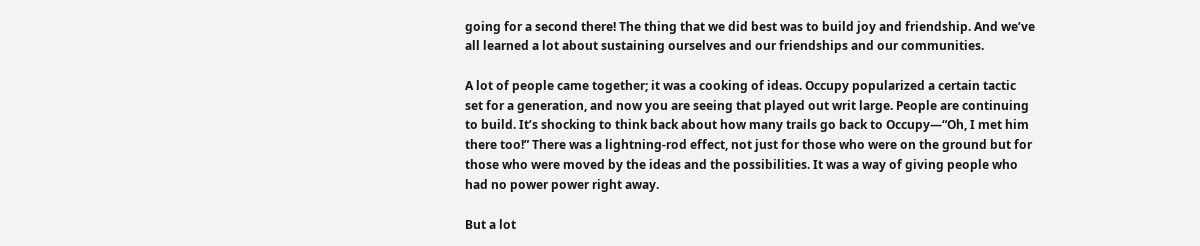going for a second there! The thing that we did best was to build joy and friendship. And we’ve all learned a lot about sustaining ourselves and our friendships and our communities.

A lot of people came together; it was a cooking of ideas. Occupy popularized a certain tactic set for a generation, and now you are seeing that played out writ large. People are continuing to build. It’s shocking to think back about how many trails go back to Occupy—“Oh, I met him there too!” There was a lightning-rod effect, not just for those who were on the ground but for those who were moved by the ideas and the possibilities. It was a way of giving people who had no power power right away.

But a lot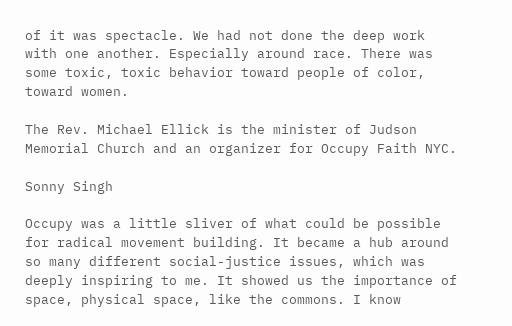of it was spectacle. We had not done the deep work with one another. Especially around race. There was some toxic, toxic behavior toward people of color, toward women.

The Rev. Michael Ellick is the minister of Judson Memorial Church and an organizer for Occupy Faith NYC.

Sonny Singh

Occupy was a little sliver of what could be possible for radical movement building. It became a hub around so many different social-justice issues, which was deeply inspiring to me. It showed us the importance of space, physical space, like the commons. I know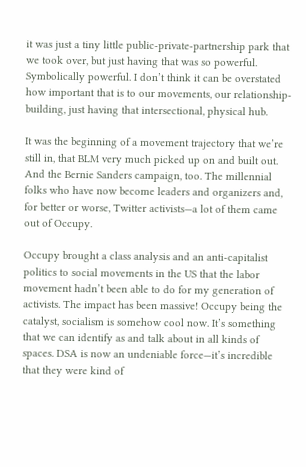it was just a tiny little public-private-partnership park that we took over, but just having that was so powerful. Symbolically powerful. I don’t think it can be overstated how important that is to our movements, our relationship-building, just having that intersectional, physical hub.

It was the beginning of a movement trajectory that we’re still in, that BLM very much picked up on and built out. And the Bernie Sanders campaign, too. The millennial folks who have now become leaders and organizers and, for better or worse, Twitter activists—a lot of them came out of Occupy.

Occupy brought a class analysis and an anti-capitalist politics to social movements in the US that the labor movement hadn’t been able to do for my generation of activists. The impact has been massive! Occupy being the catalyst, socialism is somehow cool now. It’s something that we can identify as and talk about in all kinds of spaces. DSA is now an undeniable force—it’s incredible that they were kind of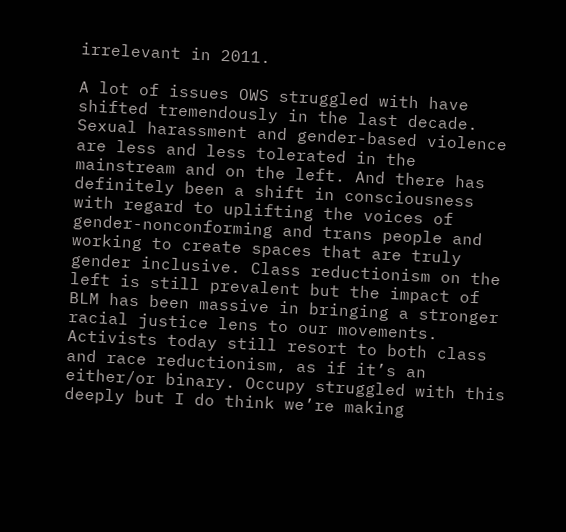irrelevant in 2011.

A lot of issues OWS struggled with have shifted tremendously in the last decade. Sexual harassment and gender-based violence are less and less tolerated in the mainstream and on the left. And there has definitely been a shift in consciousness with regard to uplifting the voices of gender-nonconforming and trans people and working to create spaces that are truly gender inclusive. Class reductionism on the left is still prevalent but the impact of BLM has been massive in bringing a stronger racial justice lens to our movements. Activists today still resort to both class and race reductionism, as if it’s an either/or binary. Occupy struggled with this deeply but I do think we’re making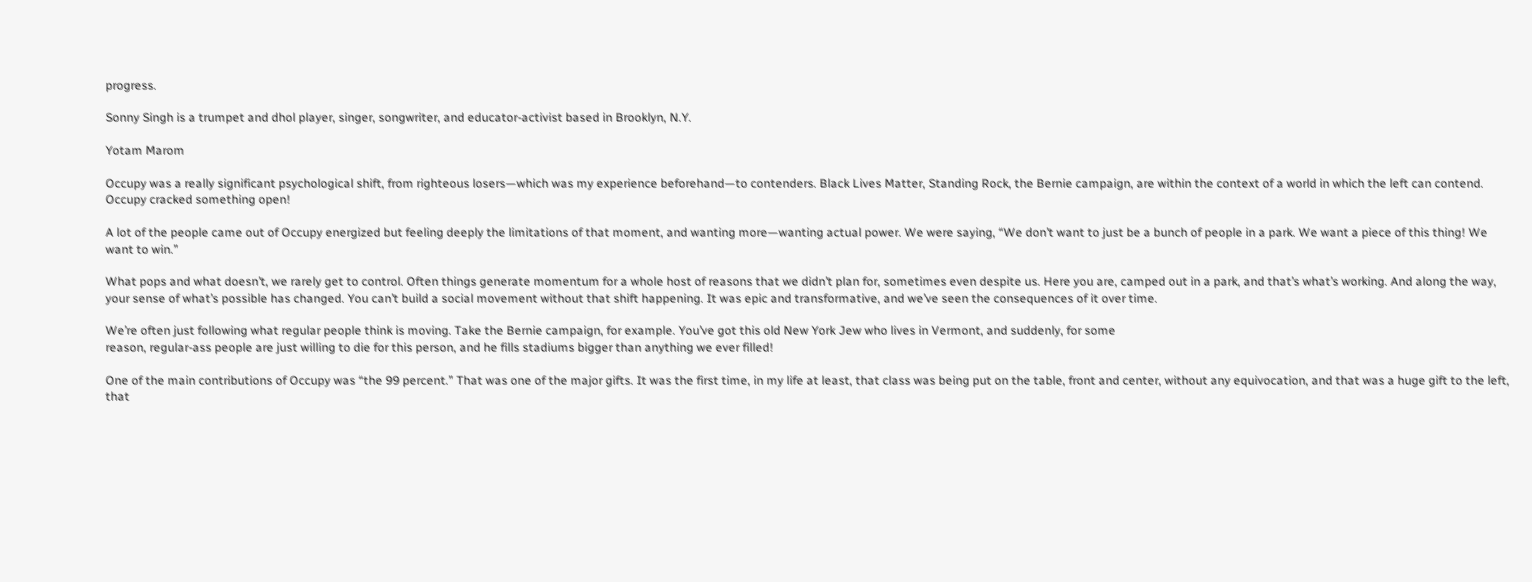progress.

Sonny Singh is a trumpet and dhol player, singer, songwriter, and educator-activist based in Brooklyn, N.Y.

Yotam Marom

Occupy was a really significant psychological shift, from righteous losers—which was my experience beforehand—to contenders. Black Lives Matter, Standing Rock, the Bernie campaign, are within the context of a world in which the left can contend. Occupy cracked something open!

A lot of the people came out of Occupy energized but feeling deeply the limitations of that moment, and wanting more—wanting actual power. We were saying, “We don’t want to just be a bunch of people in a park. We want a piece of this thing! We want to win.”

What pops and what doesn’t, we rarely get to control. Often things generate momentum for a whole host of reasons that we didn’t plan for, sometimes even despite us. Here you are, camped out in a park, and that’s what’s working. And along the way, your sense of what’s possible has changed. You can’t build a social movement without that shift happening. It was epic and transformative, and we’ve seen the consequences of it over time.

We’re often just following what regular people think is moving. Take the Bernie campaign, for example. You’ve got this old New York Jew who lives in Vermont, and suddenly, for some
reason, regular-ass people are just willing to die for this person, and he fills stadiums bigger than anything we ever filled!

One of the main contributions of Occupy was “the 99 percent.” That was one of the major gifts. It was the first time, in my life at least, that class was being put on the table, front and center, without any equivocation, and that was a huge gift to the left, that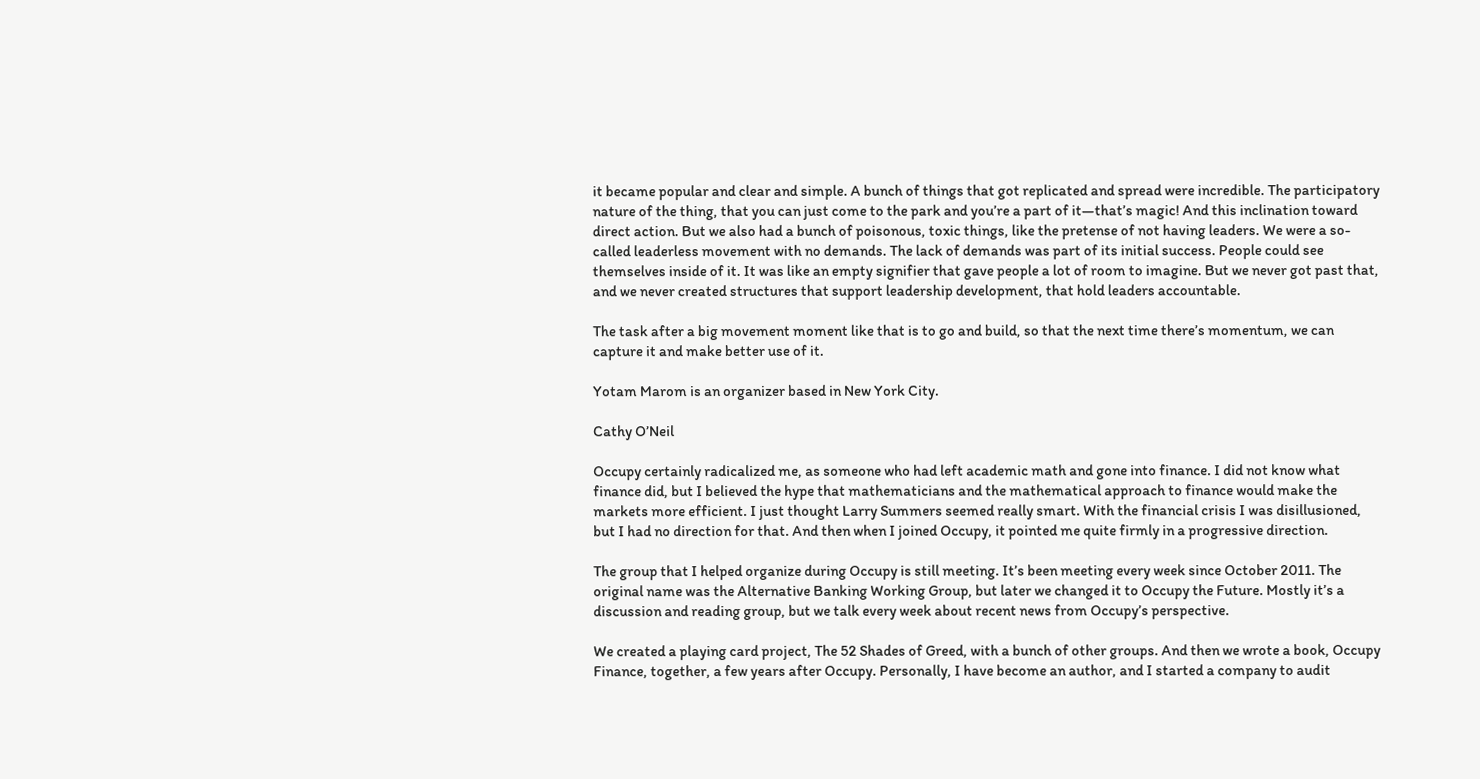it became popular and clear and simple. A bunch of things that got replicated and spread were incredible. The participatory nature of the thing, that you can just come to the park and you’re a part of it—that’s magic! And this inclination toward direct action. But we also had a bunch of poisonous, toxic things, like the pretense of not having leaders. We were a so-called leaderless movement with no demands. The lack of demands was part of its initial success. People could see themselves inside of it. It was like an empty signifier that gave people a lot of room to imagine. But we never got past that, and we never created structures that support leadership development, that hold leaders accountable.

The task after a big movement moment like that is to go and build, so that the next time there’s momentum, we can capture it and make better use of it.

Yotam Marom is an organizer based in New York City.

Cathy O’Neil

Occupy certainly radicalized me, as someone who had left academic math and gone into finance. I did not know what finance did, but I believed the hype that mathematicians and the mathematical approach to finance would make the markets more efficient. I just thought Larry Summers seemed really smart. With the financial crisis I was disillusioned, but I had no direction for that. And then when I joined Occupy, it pointed me quite firmly in a progressive direction.

The group that I helped organize during Occupy is still meeting. It’s been meeting every week since October 2011. The original name was the Alternative Banking Working Group, but later we changed it to Occupy the Future. Mostly it’s a discussion and reading group, but we talk every week about recent news from Occupy’s perspective.

We created a playing card project, The 52 Shades of Greed, with a bunch of other groups. And then we wrote a book, Occupy Finance, together, a few years after Occupy. Personally, I have become an author, and I started a company to audit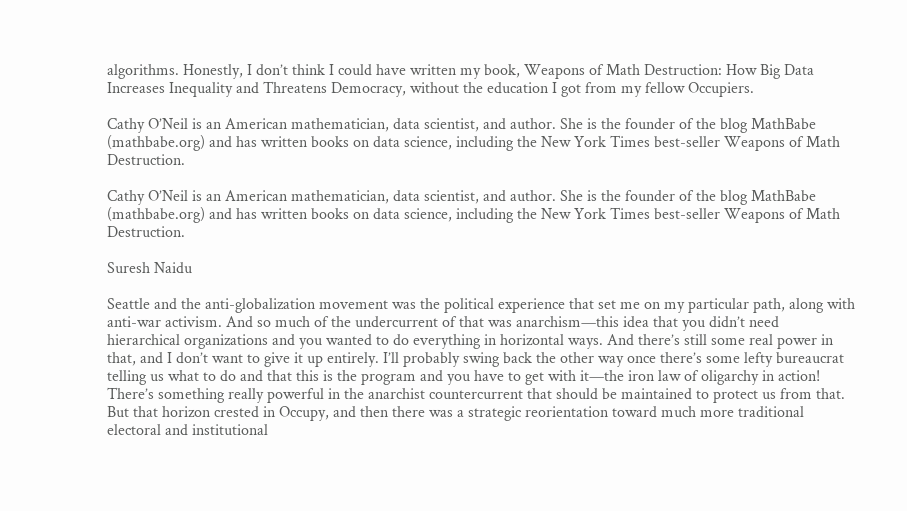algorithms. Honestly, I don’t think I could have written my book, Weapons of Math Destruction: How Big Data Increases Inequality and Threatens Democracy, without the education I got from my fellow Occupiers.

Cathy O’Neil is an American mathematician, data scientist, and author. She is the founder of the blog MathBabe (mathbabe.org) and has written books on data science, including the New York Times best-seller Weapons of Math Destruction.

Cathy O’Neil is an American mathematician, data scientist, and author. She is the founder of the blog MathBabe (mathbabe.org) and has written books on data science, including the New York Times best-seller Weapons of Math Destruction.

Suresh Naidu

Seattle and the anti-globalization movement was the political experience that set me on my particular path, along with anti-war activism. And so much of the undercurrent of that was anarchism—this idea that you didn’t need hierarchical organizations and you wanted to do everything in horizontal ways. And there’s still some real power in that, and I don’t want to give it up entirely. I’ll probably swing back the other way once there’s some lefty bureaucrat telling us what to do and that this is the program and you have to get with it—the iron law of oligarchy in action! There’s something really powerful in the anarchist countercurrent that should be maintained to protect us from that. But that horizon crested in Occupy, and then there was a strategic reorientation toward much more traditional electoral and institutional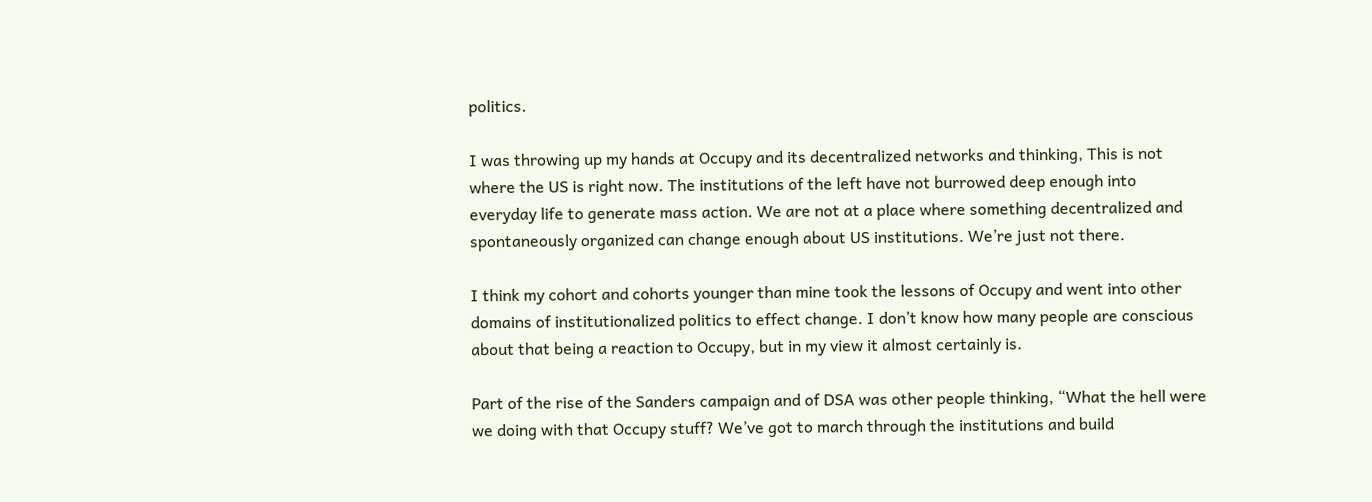politics.

I was throwing up my hands at Occupy and its decentralized networks and thinking, This is not where the US is right now. The institutions of the left have not burrowed deep enough into everyday life to generate mass action. We are not at a place where something decentralized and spontaneously organized can change enough about US institutions. We’re just not there.

I think my cohort and cohorts younger than mine took the lessons of Occupy and went into other domains of institutionalized politics to effect change. I don’t know how many people are conscious about that being a reaction to Occupy, but in my view it almost certainly is.

Part of the rise of the Sanders campaign and of DSA was other people thinking, “What the hell were we doing with that Occupy stuff? We’ve got to march through the institutions and build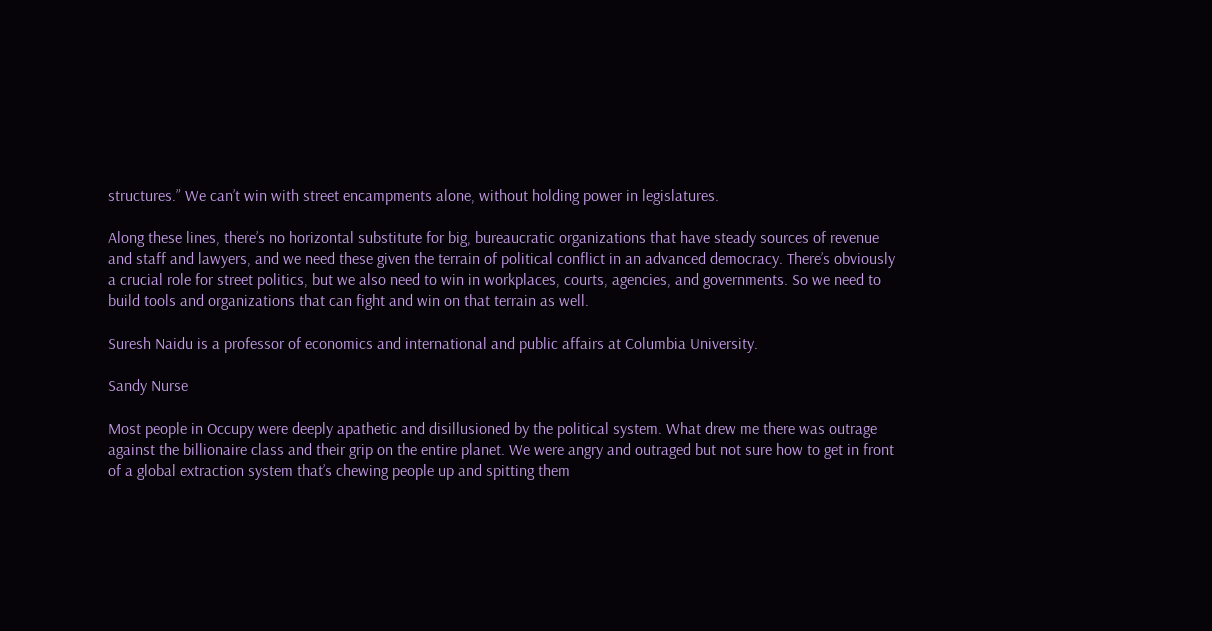structures.” We can’t win with street encampments alone, without holding power in legislatures.

Along these lines, there’s no horizontal substitute for big, bureaucratic organizations that have steady sources of revenue and staff and lawyers, and we need these given the terrain of political conflict in an advanced democracy. There’s obviously a crucial role for street politics, but we also need to win in workplaces, courts, agencies, and governments. So we need to build tools and organizations that can fight and win on that terrain as well.

Suresh Naidu is a professor of economics and international and public affairs at Columbia University.

Sandy Nurse

Most people in Occupy were deeply apathetic and disillusioned by the political system. What drew me there was outrage against the billionaire class and their grip on the entire planet. We were angry and outraged but not sure how to get in front of a global extraction system that’s chewing people up and spitting them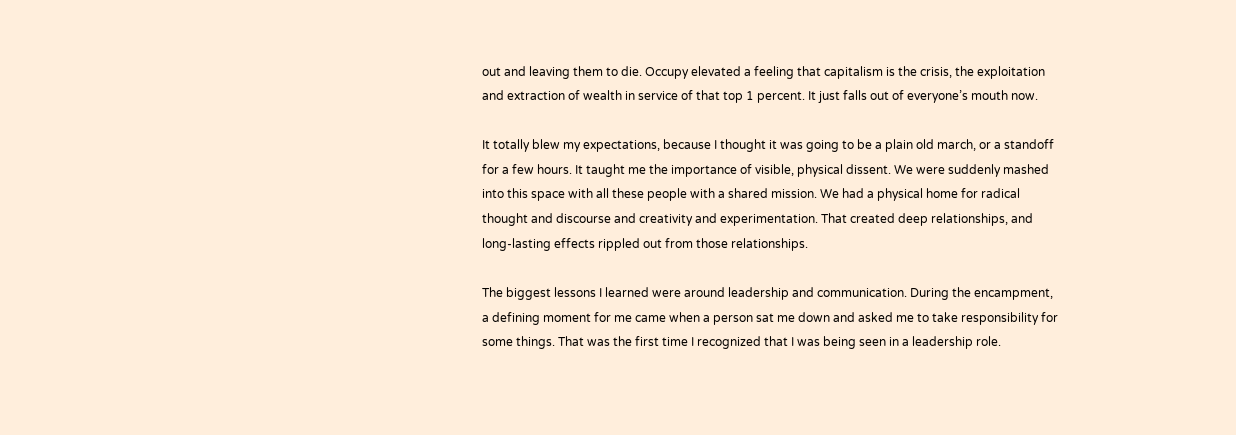out and leaving them to die. Occupy elevated a feeling that capitalism is the crisis, the exploitation and extraction of wealth in service of that top 1 percent. It just falls out of everyone’s mouth now.

It totally blew my expectations, because I thought it was going to be a plain old march, or a standoff for a few hours. It taught me the importance of visible, physical dissent. We were suddenly mashed into this space with all these people with a shared mission. We had a physical home for radical thought and discourse and creativity and experimentation. That created deep relationships, and long-lasting effects rippled out from those relationships.

The biggest lessons I learned were around leadership and communication. During the encampment, a defining moment for me came when a person sat me down and asked me to take responsibility for some things. That was the first time I recognized that I was being seen in a leadership role.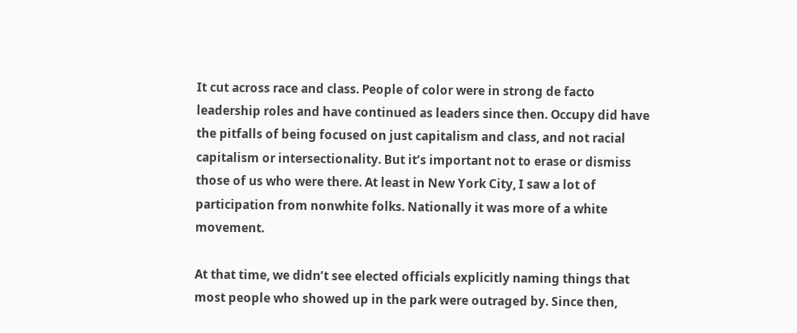It cut across race and class. People of color were in strong de facto leadership roles and have continued as leaders since then. Occupy did have the pitfalls of being focused on just capitalism and class, and not racial capitalism or intersectionality. But it’s important not to erase or dismiss those of us who were there. At least in New York City, I saw a lot of participation from nonwhite folks. Nationally it was more of a white movement.

At that time, we didn’t see elected officials explicitly naming things that most people who showed up in the park were outraged by. Since then,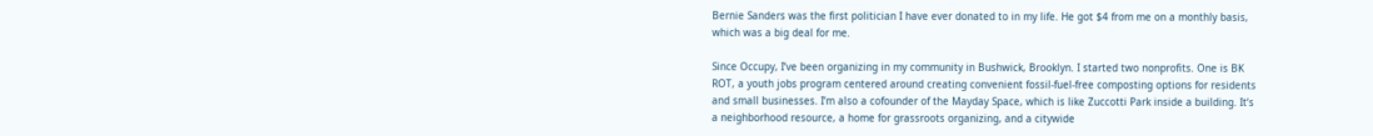Bernie Sanders was the first politician I have ever donated to in my life. He got $4 from me on a monthly basis, which was a big deal for me.

Since Occupy, I’ve been organizing in my community in Bushwick, Brooklyn. I started two nonprofits. One is BK ROT, a youth jobs program centered around creating convenient fossil-fuel-free composting options for residents and small businesses. I’m also a cofounder of the Mayday Space, which is like Zuccotti Park inside a building. It’s a neighborhood resource, a home for grassroots organizing, and a citywide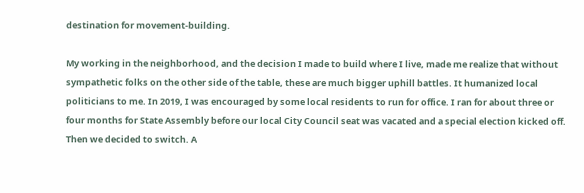destination for movement-building.

My working in the neighborhood, and the decision I made to build where I live, made me realize that without sympathetic folks on the other side of the table, these are much bigger uphill battles. It humanized local politicians to me. In 2019, I was encouraged by some local residents to run for office. I ran for about three or four months for State Assembly before our local City Council seat was vacated and a special election kicked off. Then we decided to switch. A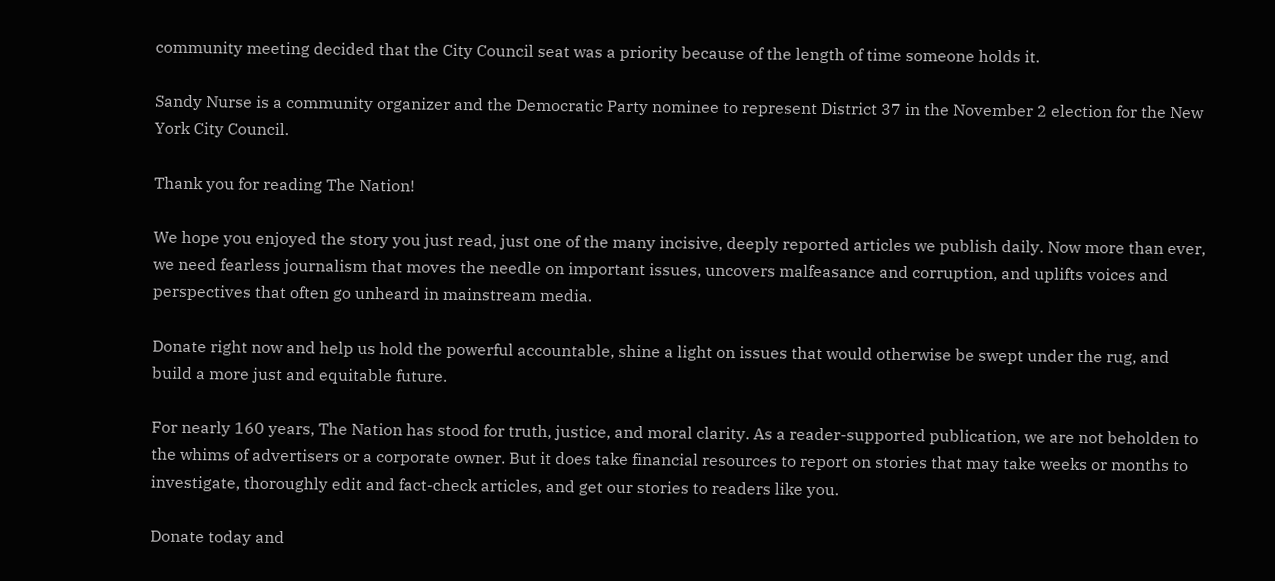community meeting decided that the City Council seat was a priority because of the length of time someone holds it.

Sandy Nurse is a community organizer and the Democratic Party nominee to represent District 37 in the November 2 election for the New York City Council.

Thank you for reading The Nation!

We hope you enjoyed the story you just read, just one of the many incisive, deeply reported articles we publish daily. Now more than ever, we need fearless journalism that moves the needle on important issues, uncovers malfeasance and corruption, and uplifts voices and perspectives that often go unheard in mainstream media.

Donate right now and help us hold the powerful accountable, shine a light on issues that would otherwise be swept under the rug, and build a more just and equitable future.

For nearly 160 years, The Nation has stood for truth, justice, and moral clarity. As a reader-supported publication, we are not beholden to the whims of advertisers or a corporate owner. But it does take financial resources to report on stories that may take weeks or months to investigate, thoroughly edit and fact-check articles, and get our stories to readers like you.

Donate today and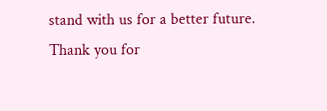stand with us for a better future. Thank you for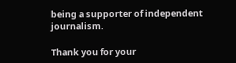being a supporter of independent journalism.

Thank you for your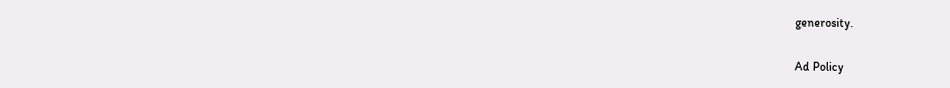generosity.

Ad Policy